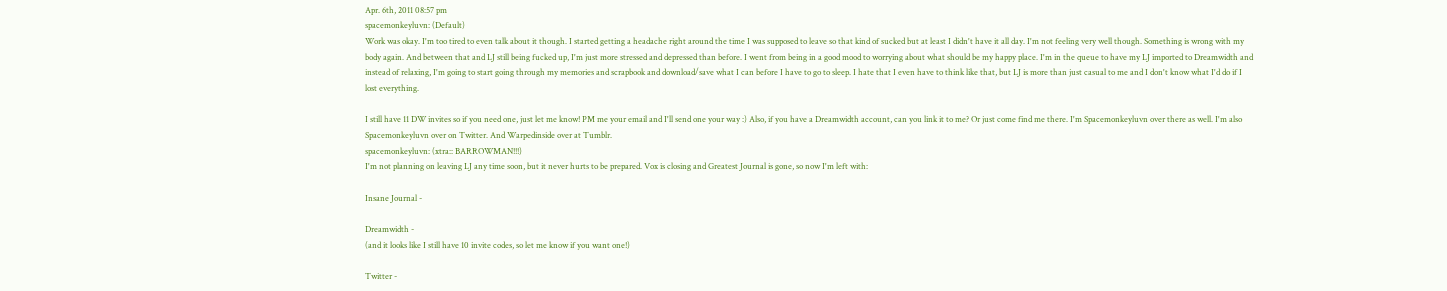Apr. 6th, 2011 08:57 pm
spacemonkeyluvn: (Default)
Work was okay. I'm too tired to even talk about it though. I started getting a headache right around the time I was supposed to leave so that kind of sucked but at least I didn't have it all day. I'm not feeling very well though. Something is wrong with my body again. And between that and LJ still being fucked up, I'm just more stressed and depressed than before. I went from being in a good mood to worrying about what should be my happy place. I'm in the queue to have my LJ imported to Dreamwidth and instead of relaxing, I'm going to start going through my memories and scrapbook and download/save what I can before I have to go to sleep. I hate that I even have to think like that, but LJ is more than just casual to me and I don't know what I'd do if I lost everything.

I still have 11 DW invites so if you need one, just let me know! PM me your email and I'll send one your way :) Also, if you have a Dreamwidth account, can you link it to me? Or just come find me there. I'm Spacemonkeyluvn over there as well. I'm also Spacemonkeyluvn over on Twitter. And Warpedinside over at Tumblr.
spacemonkeyluvn: (xtra:: BARROWMAN!!!)
I'm not planning on leaving LJ any time soon, but it never hurts to be prepared. Vox is closing and Greatest Journal is gone, so now I'm left with:

Insane Journal -

Dreamwidth -
(and it looks like I still have 10 invite codes, so let me know if you want one!)

Twitter -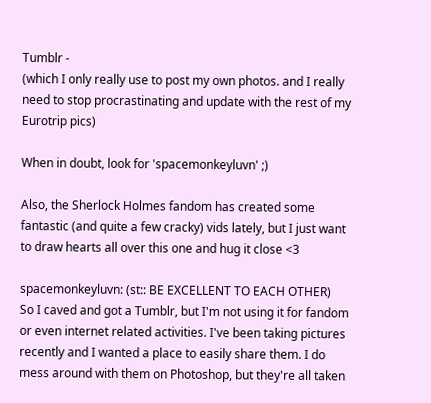Tumblr -
(which I only really use to post my own photos. and I really need to stop procrastinating and update with the rest of my Eurotrip pics)

When in doubt, look for 'spacemonkeyluvn' ;)

Also, the Sherlock Holmes fandom has created some fantastic (and quite a few cracky) vids lately, but I just want to draw hearts all over this one and hug it close <3

spacemonkeyluvn: (st:: BE EXCELLENT TO EACH OTHER)
So I caved and got a Tumblr, but I'm not using it for fandom or even internet related activities. I've been taking pictures recently and I wanted a place to easily share them. I do mess around with them on Photoshop, but they're all taken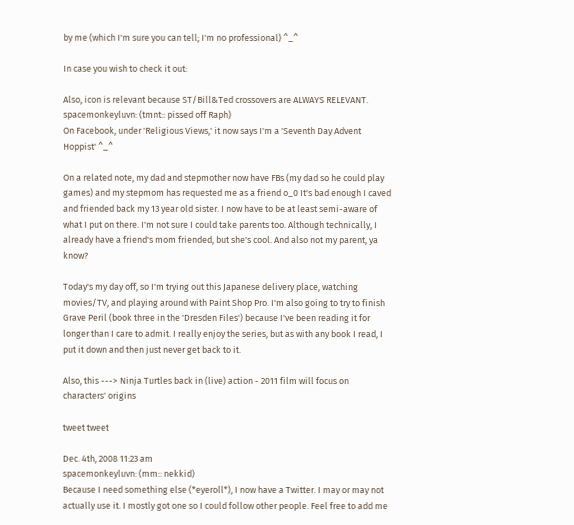by me (which I'm sure you can tell; I'm no professional) ^_^

In case you wish to check it out:

Also, icon is relevant because ST/Bill&Ted crossovers are ALWAYS RELEVANT.
spacemonkeyluvn: (tmnt:: pissed off Raph)
On Facebook, under 'Religious Views,' it now says I'm a 'Seventh Day Advent Hoppist' ^_^

On a related note, my dad and stepmother now have FBs (my dad so he could play games) and my stepmom has requested me as a friend o_0 It's bad enough I caved and friended back my 13 year old sister. I now have to be at least semi-aware of what I put on there. I'm not sure I could take parents too. Although technically, I already have a friend's mom friended, but she's cool. And also not my parent, ya know?

Today's my day off, so I'm trying out this Japanese delivery place, watching movies/TV, and playing around with Paint Shop Pro. I'm also going to try to finish Grave Peril (book three in the 'Dresden Files') because I've been reading it for longer than I care to admit. I really enjoy the series, but as with any book I read, I put it down and then just never get back to it.

Also, this ---> Ninja Turtles back in (live) action - 2011 film will focus on characters' origins

tweet tweet

Dec. 4th, 2008 11:23 am
spacemonkeyluvn: (mm:: nekkid)
Because I need something else (*eyeroll*), I now have a Twitter. I may or may not actually use it. I mostly got one so I could follow other people. Feel free to add me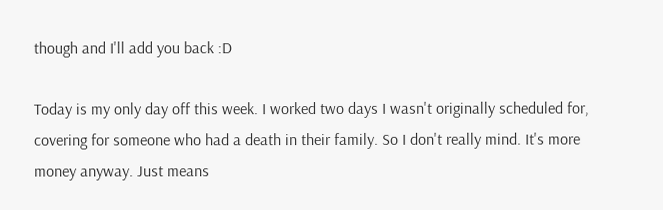though and I'll add you back :D

Today is my only day off this week. I worked two days I wasn't originally scheduled for, covering for someone who had a death in their family. So I don't really mind. It's more money anyway. Just means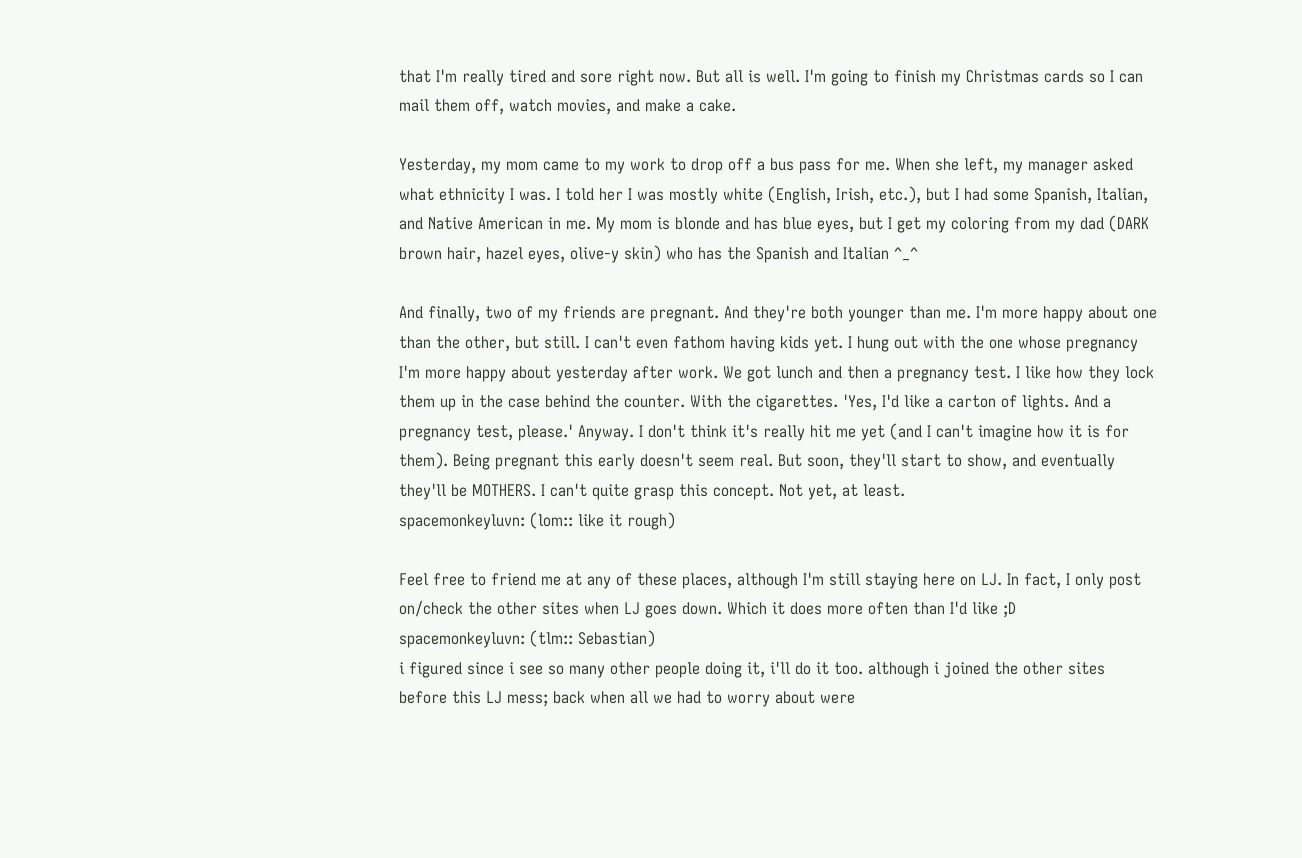that I'm really tired and sore right now. But all is well. I'm going to finish my Christmas cards so I can mail them off, watch movies, and make a cake.

Yesterday, my mom came to my work to drop off a bus pass for me. When she left, my manager asked what ethnicity I was. I told her I was mostly white (English, Irish, etc.), but I had some Spanish, Italian, and Native American in me. My mom is blonde and has blue eyes, but I get my coloring from my dad (DARK brown hair, hazel eyes, olive-y skin) who has the Spanish and Italian ^_^

And finally, two of my friends are pregnant. And they're both younger than me. I'm more happy about one than the other, but still. I can't even fathom having kids yet. I hung out with the one whose pregnancy I'm more happy about yesterday after work. We got lunch and then a pregnancy test. I like how they lock them up in the case behind the counter. With the cigarettes. 'Yes, I'd like a carton of lights. And a pregnancy test, please.' Anyway. I don't think it's really hit me yet (and I can't imagine how it is for them). Being pregnant this early doesn't seem real. But soon, they'll start to show, and eventually they'll be MOTHERS. I can't quite grasp this concept. Not yet, at least.
spacemonkeyluvn: (lom:: like it rough)

Feel free to friend me at any of these places, although I'm still staying here on LJ. In fact, I only post on/check the other sites when LJ goes down. Which it does more often than I'd like ;D
spacemonkeyluvn: (tlm:: Sebastian)
i figured since i see so many other people doing it, i'll do it too. although i joined the other sites before this LJ mess; back when all we had to worry about were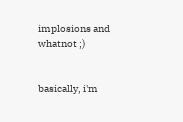implosions and whatnot ;)


basically, i'm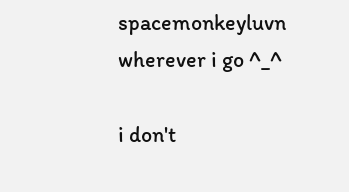spacemonkeyluvn wherever i go ^_^

i don't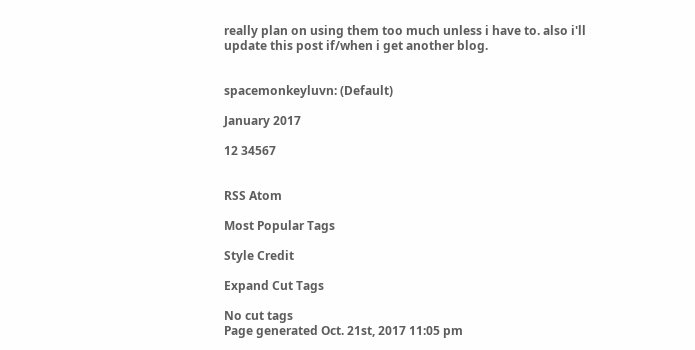really plan on using them too much unless i have to. also i'll update this post if/when i get another blog.


spacemonkeyluvn: (Default)

January 2017

12 34567


RSS Atom

Most Popular Tags

Style Credit

Expand Cut Tags

No cut tags
Page generated Oct. 21st, 2017 11:05 pm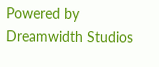Powered by Dreamwidth Studios